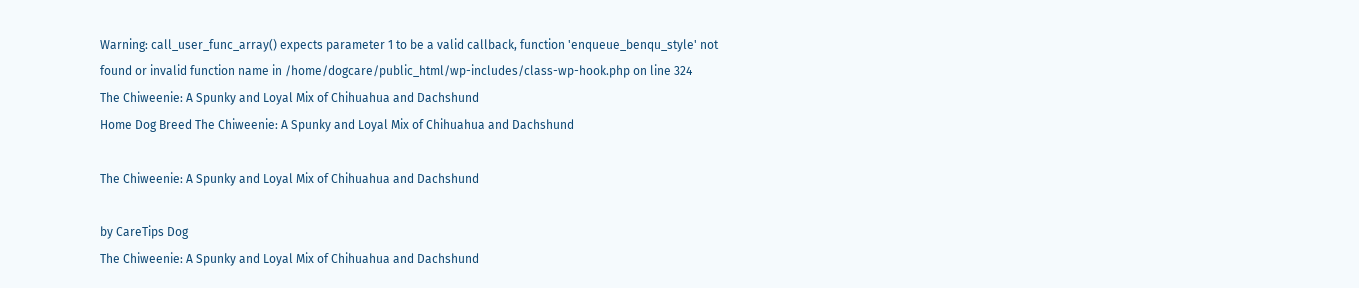Warning: call_user_func_array() expects parameter 1 to be a valid callback, function 'enqueue_benqu_style' not found or invalid function name in /home/dogcare/public_html/wp-includes/class-wp-hook.php on line 324
The Chiweenie: A Spunky and Loyal Mix of Chihuahua and Dachshund
Home Dog Breed The Chiweenie: A Spunky and Loyal Mix of Chihuahua and Dachshund

The Chiweenie: A Spunky and Loyal Mix of Chihuahua and Dachshund

by CareTips Dog
The Chiweenie: A Spunky and Loyal Mix of Chihuahua and Dachshund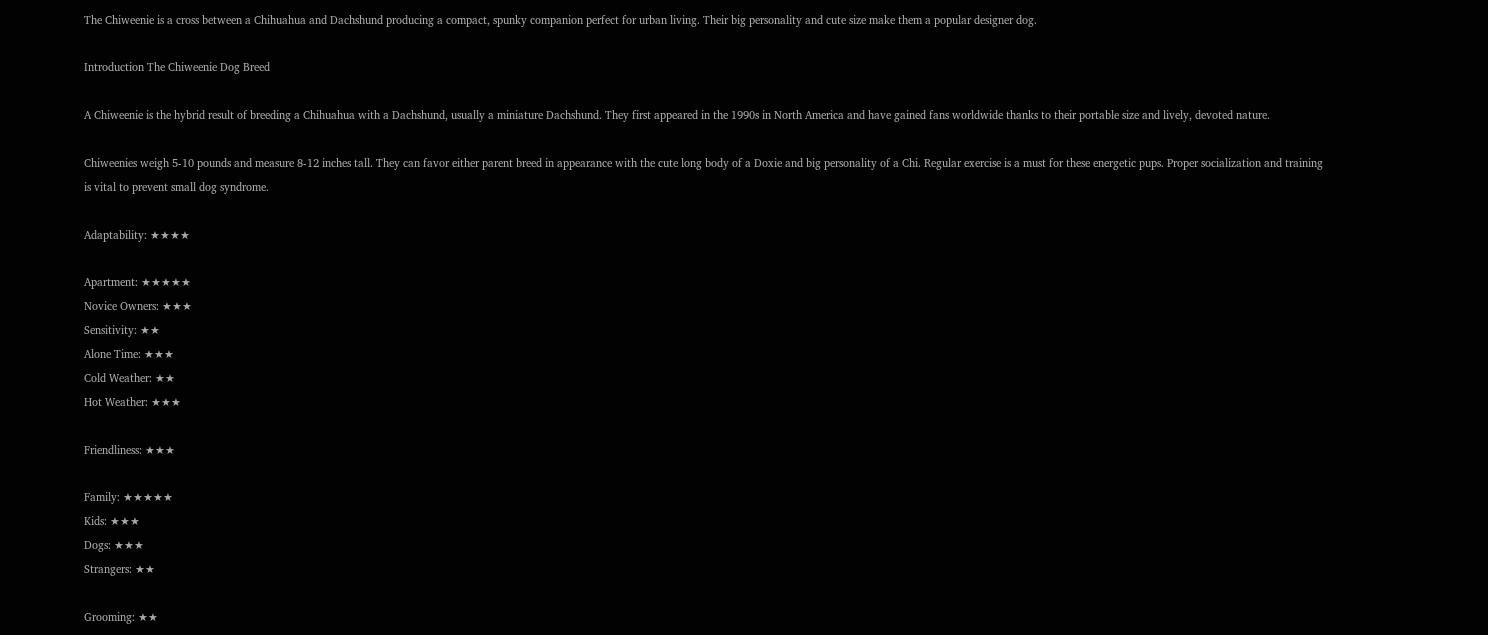The Chiweenie is a cross between a Chihuahua and Dachshund producing a compact, spunky companion perfect for urban living. Their big personality and cute size make them a popular designer dog.

Introduction The Chiweenie Dog Breed

A Chiweenie is the hybrid result of breeding a Chihuahua with a Dachshund, usually a miniature Dachshund. They first appeared in the 1990s in North America and have gained fans worldwide thanks to their portable size and lively, devoted nature.

Chiweenies weigh 5-10 pounds and measure 8-12 inches tall. They can favor either parent breed in appearance with the cute long body of a Doxie and big personality of a Chi. Regular exercise is a must for these energetic pups. Proper socialization and training is vital to prevent small dog syndrome.

Adaptability: ★★★★

Apartment: ★★★★★
Novice Owners: ★★★
Sensitivity: ★★
Alone Time: ★★★
Cold Weather: ★★
Hot Weather: ★★★

Friendliness: ★★★

Family: ★★★★★
Kids: ★★★
Dogs: ★★★
Strangers: ★★

Grooming: ★★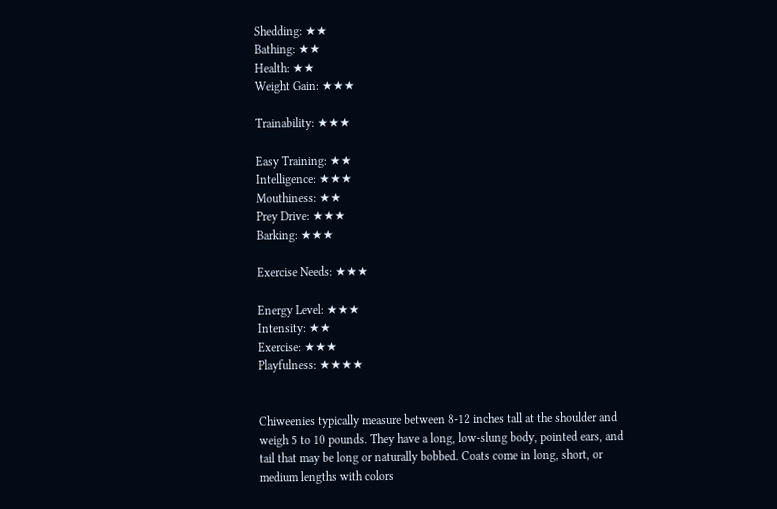Shedding: ★★
Bathing: ★★
Health: ★★
Weight Gain: ★★★

Trainability: ★★★

Easy Training: ★★
Intelligence: ★★★
Mouthiness: ★★
Prey Drive: ★★★
Barking: ★★★

Exercise Needs: ★★★

Energy Level: ★★★
Intensity: ★★
Exercise: ★★★
Playfulness: ★★★★


Chiweenies typically measure between 8-12 inches tall at the shoulder and weigh 5 to 10 pounds. They have a long, low-slung body, pointed ears, and tail that may be long or naturally bobbed. Coats come in long, short, or medium lengths with colors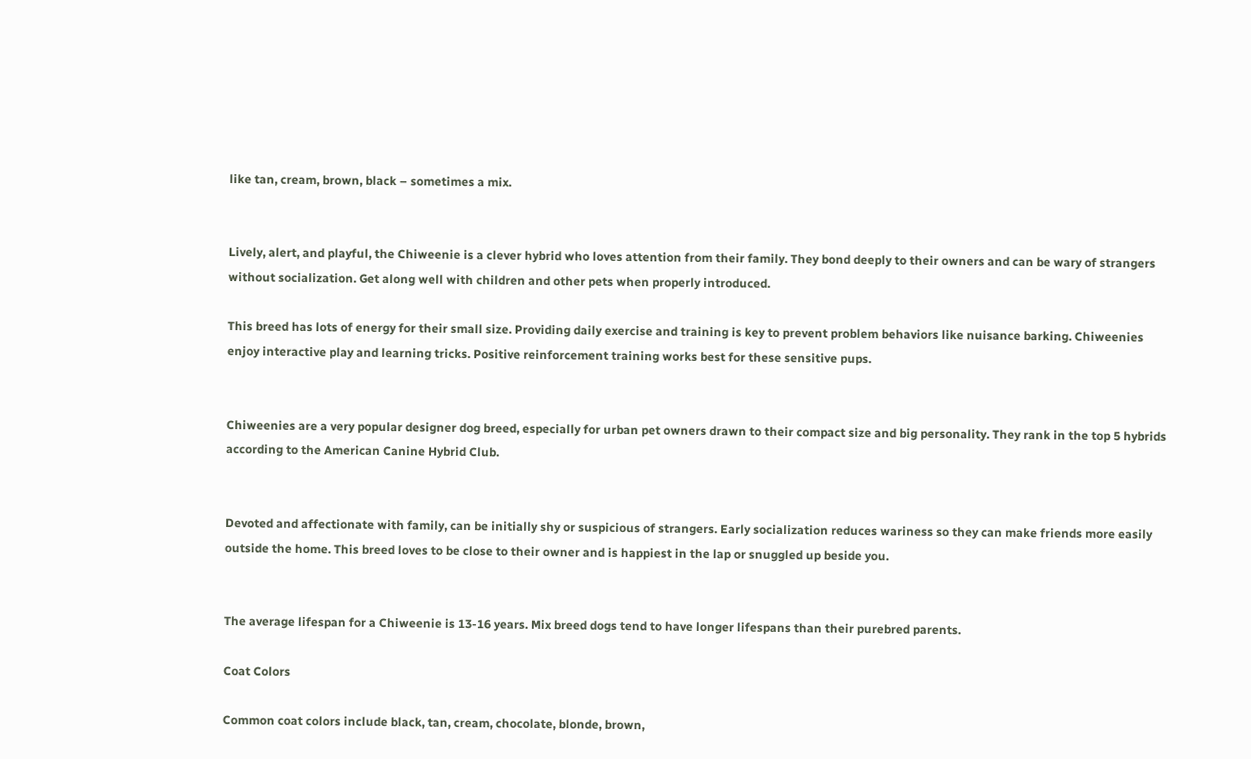like tan, cream, brown, black – sometimes a mix.


Lively, alert, and playful, the Chiweenie is a clever hybrid who loves attention from their family. They bond deeply to their owners and can be wary of strangers without socialization. Get along well with children and other pets when properly introduced.

This breed has lots of energy for their small size. Providing daily exercise and training is key to prevent problem behaviors like nuisance barking. Chiweenies enjoy interactive play and learning tricks. Positive reinforcement training works best for these sensitive pups.


Chiweenies are a very popular designer dog breed, especially for urban pet owners drawn to their compact size and big personality. They rank in the top 5 hybrids according to the American Canine Hybrid Club.


Devoted and affectionate with family, can be initially shy or suspicious of strangers. Early socialization reduces wariness so they can make friends more easily outside the home. This breed loves to be close to their owner and is happiest in the lap or snuggled up beside you.


The average lifespan for a Chiweenie is 13-16 years. Mix breed dogs tend to have longer lifespans than their purebred parents.

Coat Colors

Common coat colors include black, tan, cream, chocolate, blonde, brown,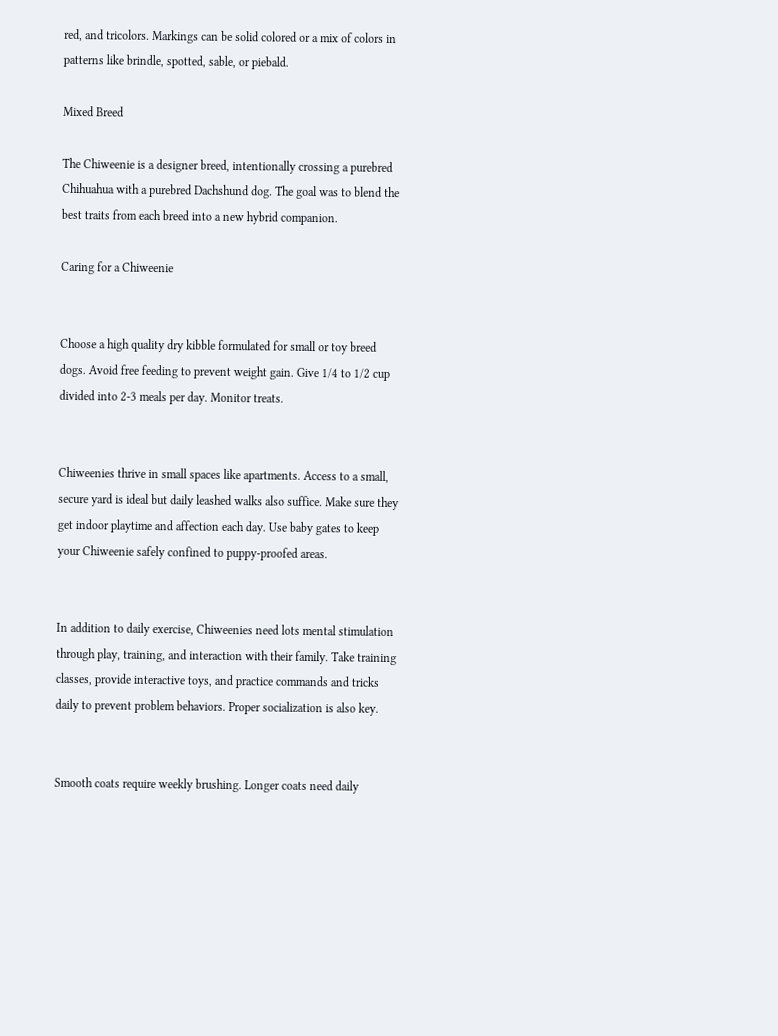red, and tricolors. Markings can be solid colored or a mix of colors in patterns like brindle, spotted, sable, or piebald.

Mixed Breed

The Chiweenie is a designer breed, intentionally crossing a purebred Chihuahua with a purebred Dachshund dog. The goal was to blend the best traits from each breed into a new hybrid companion.

Caring for a Chiweenie


Choose a high quality dry kibble formulated for small or toy breed dogs. Avoid free feeding to prevent weight gain. Give 1/4 to 1/2 cup divided into 2-3 meals per day. Monitor treats.


Chiweenies thrive in small spaces like apartments. Access to a small, secure yard is ideal but daily leashed walks also suffice. Make sure they get indoor playtime and affection each day. Use baby gates to keep your Chiweenie safely confined to puppy-proofed areas.


In addition to daily exercise, Chiweenies need lots mental stimulation through play, training, and interaction with their family. Take training classes, provide interactive toys, and practice commands and tricks daily to prevent problem behaviors. Proper socialization is also key.


Smooth coats require weekly brushing. Longer coats need daily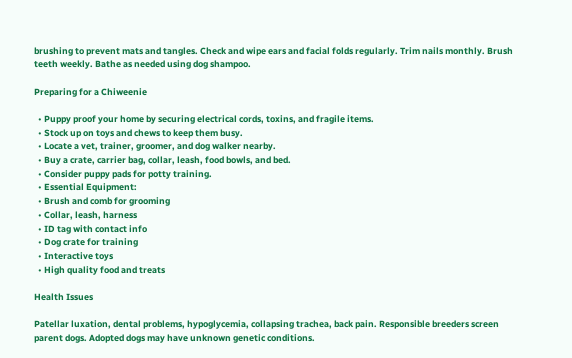brushing to prevent mats and tangles. Check and wipe ears and facial folds regularly. Trim nails monthly. Brush teeth weekly. Bathe as needed using dog shampoo.

Preparing for a Chiweenie

  • Puppy proof your home by securing electrical cords, toxins, and fragile items.
  • Stock up on toys and chews to keep them busy.
  • Locate a vet, trainer, groomer, and dog walker nearby.
  • Buy a crate, carrier bag, collar, leash, food bowls, and bed.
  • Consider puppy pads for potty training.
  • Essential Equipment:
  • Brush and comb for grooming
  • Collar, leash, harness
  • ID tag with contact info
  • Dog crate for training
  • Interactive toys
  • High quality food and treats

Health Issues

Patellar luxation, dental problems, hypoglycemia, collapsing trachea, back pain. Responsible breeders screen parent dogs. Adopted dogs may have unknown genetic conditions.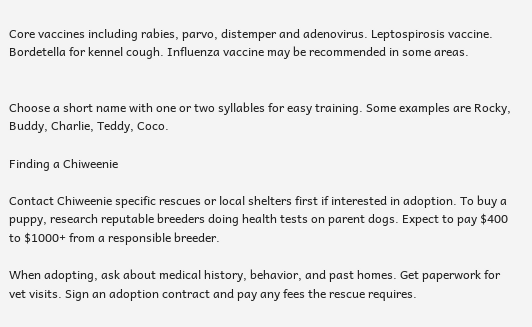Core vaccines including rabies, parvo, distemper and adenovirus. Leptospirosis vaccine. Bordetella for kennel cough. Influenza vaccine may be recommended in some areas.


Choose a short name with one or two syllables for easy training. Some examples are Rocky, Buddy, Charlie, Teddy, Coco.

Finding a Chiweenie

Contact Chiweenie specific rescues or local shelters first if interested in adoption. To buy a puppy, research reputable breeders doing health tests on parent dogs. Expect to pay $400 to $1000+ from a responsible breeder.

When adopting, ask about medical history, behavior, and past homes. Get paperwork for vet visits. Sign an adoption contract and pay any fees the rescue requires.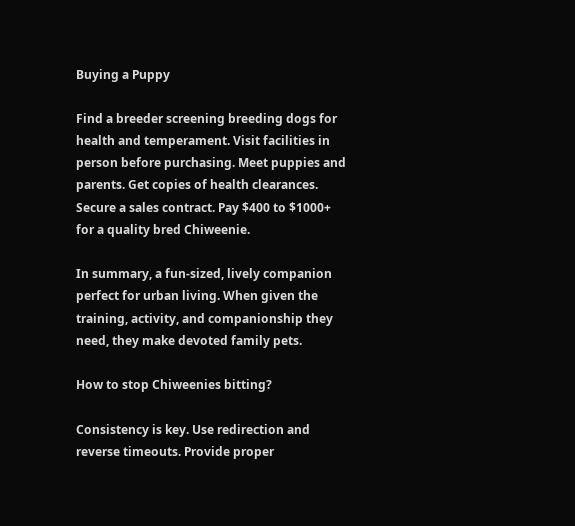Buying a Puppy

Find a breeder screening breeding dogs for health and temperament. Visit facilities in person before purchasing. Meet puppies and parents. Get copies of health clearances. Secure a sales contract. Pay $400 to $1000+ for a quality bred Chiweenie.

In summary, a fun-sized, lively companion perfect for urban living. When given the training, activity, and companionship they need, they make devoted family pets.

How to stop Chiweenies bitting?

Consistency is key. Use redirection and reverse timeouts. Provide proper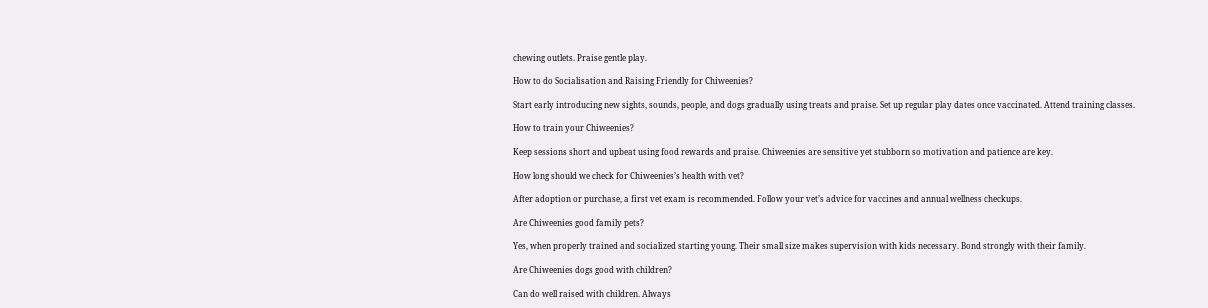chewing outlets. Praise gentle play.

How to do Socialisation and Raising Friendly for Chiweenies?

Start early introducing new sights, sounds, people, and dogs gradually using treats and praise. Set up regular play dates once vaccinated. Attend training classes.

How to train your Chiweenies?

Keep sessions short and upbeat using food rewards and praise. Chiweenies are sensitive yet stubborn so motivation and patience are key.

How long should we check for Chiweenies’s health with vet?

After adoption or purchase, a first vet exam is recommended. Follow your vet’s advice for vaccines and annual wellness checkups.

Are Chiweenies good family pets?

Yes, when properly trained and socialized starting young. Their small size makes supervision with kids necessary. Bond strongly with their family.

Are Chiweenies dogs good with children?

Can do well raised with children. Always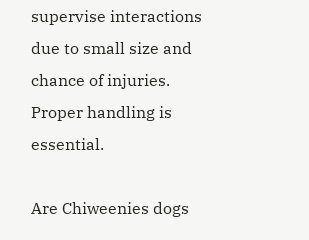supervise interactions due to small size and chance of injuries. Proper handling is essential.

Are Chiweenies dogs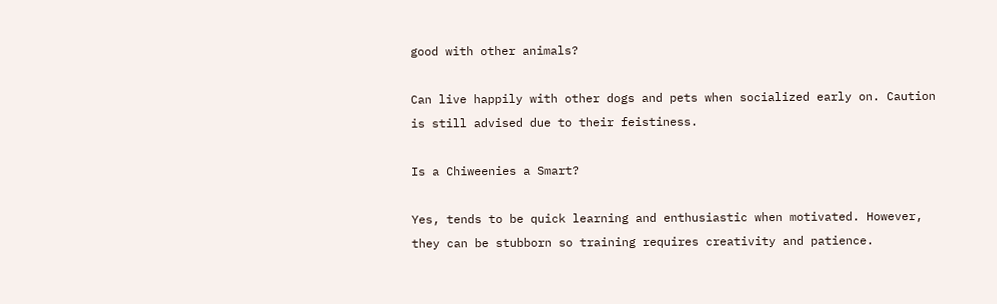good with other animals?

Can live happily with other dogs and pets when socialized early on. Caution is still advised due to their feistiness.

Is a Chiweenies a Smart?

Yes, tends to be quick learning and enthusiastic when motivated. However, they can be stubborn so training requires creativity and patience.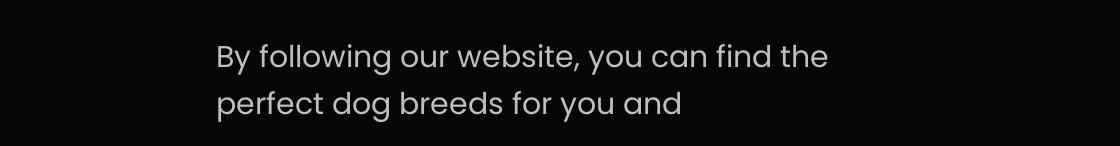By following our website, you can find the perfect dog breeds for you and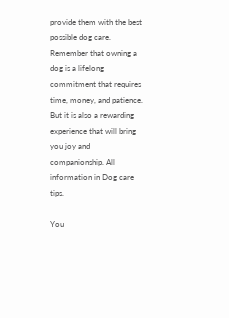provide them with the best possible dog care. Remember that owning a dog is a lifelong commitment that requires time, money, and patience. But it is also a rewarding experience that will bring you joy and companionship. All information in Dog care tips.

You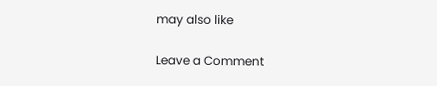may also like

Leave a Comment